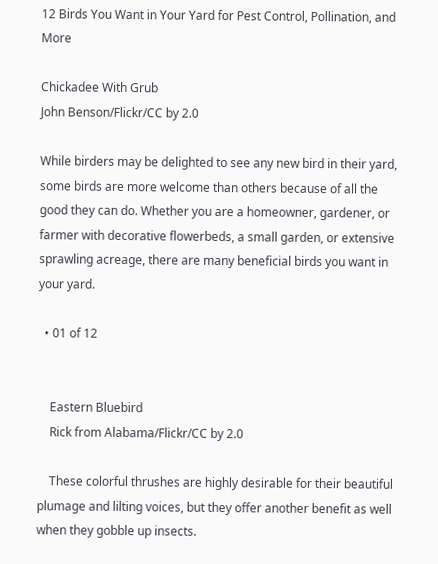12 Birds You Want in Your Yard for Pest Control, Pollination, and More

Chickadee With Grub
John Benson/Flickr/CC by 2.0

While birders may be delighted to see any new bird in their yard, some birds are more welcome than others because of all the good they can do. Whether you are a homeowner, gardener, or farmer with decorative flowerbeds, a small garden, or extensive sprawling acreage, there are many beneficial birds you want in your yard.

  • 01 of 12


    Eastern Bluebird
    Rick from Alabama/Flickr/CC by 2.0

    These colorful thrushes are highly desirable for their beautiful plumage and lilting voices, but they offer another benefit as well when they gobble up insects.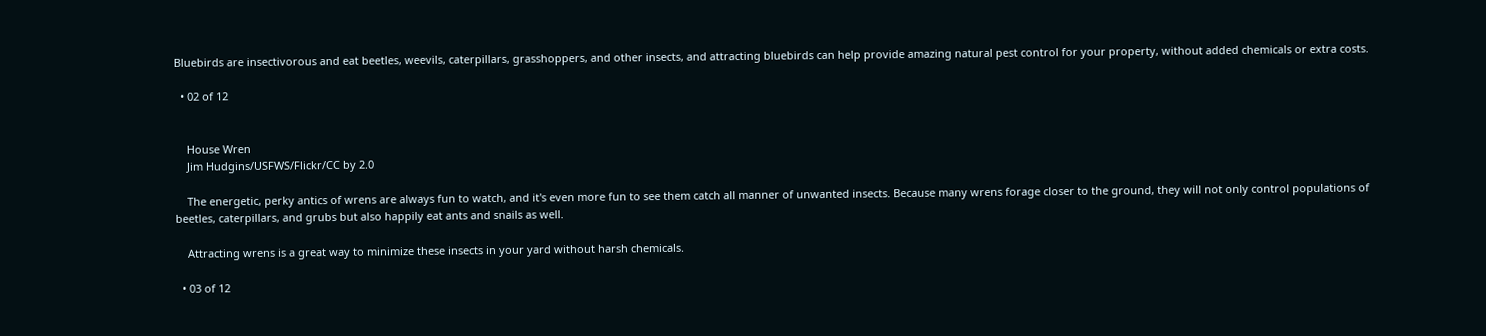Bluebirds are insectivorous and eat beetles, weevils, caterpillars, grasshoppers, and other insects, and attracting bluebirds can help provide amazing natural pest control for your property, without added chemicals or extra costs.

  • 02 of 12


    House Wren
    Jim Hudgins/USFWS/Flickr/CC by 2.0

    The energetic, perky antics of wrens are always fun to watch, and it's even more fun to see them catch all manner of unwanted insects. Because many wrens forage closer to the ground, they will not only control populations of beetles, caterpillars, and grubs but also happily eat ants and snails as well.

    Attracting wrens is a great way to minimize these insects in your yard without harsh chemicals.

  • 03 of 12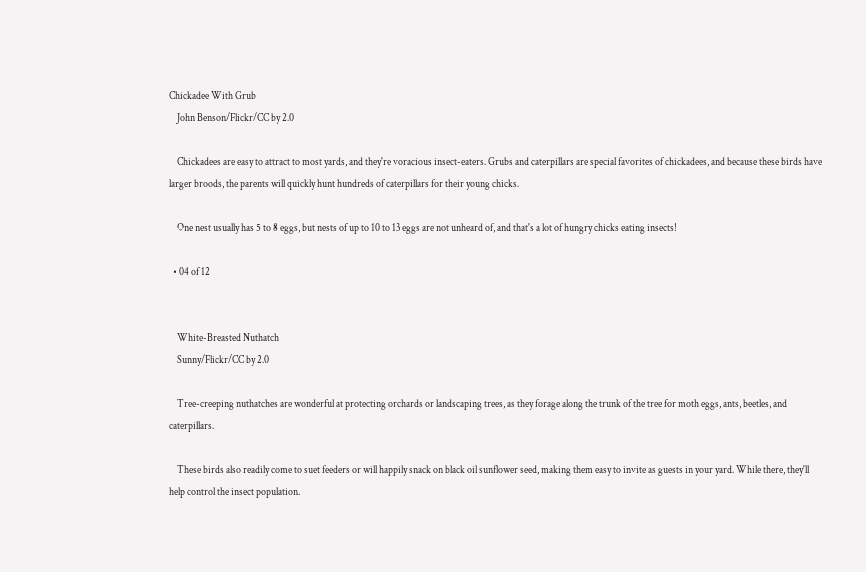Chickadee With Grub
    John Benson/Flickr/CC by 2.0

    Chickadees are easy to attract to most yards, and they're voracious insect-eaters. Grubs and caterpillars are special favorites of chickadees, and because these birds have larger broods, the parents will quickly hunt hundreds of caterpillars for their young chicks.

    One nest usually has 5 to 8 eggs, but nests of up to 10 to 13 eggs are not unheard of, and that's a lot of hungry chicks eating insects!

  • 04 of 12


    White-Breasted Nuthatch
    Sunny/Flickr/CC by 2.0

    Tree-creeping nuthatches are wonderful at protecting orchards or landscaping trees, as they forage along the trunk of the tree for moth eggs, ants, beetles, and caterpillars.

    These birds also readily come to suet feeders or will happily snack on black oil sunflower seed, making them easy to invite as guests in your yard. While there, they'll help control the insect population.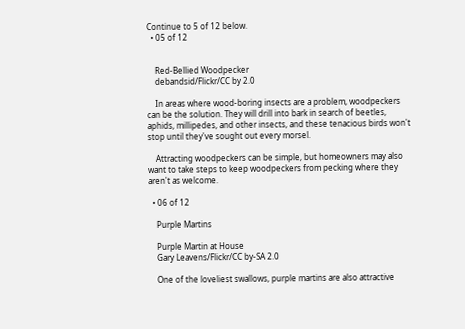Continue to 5 of 12 below.
  • 05 of 12


    Red-Bellied Woodpecker
    debandsid/Flickr/CC by 2.0

    In areas where wood-boring insects are a problem, woodpeckers can be the solution. They will drill into bark in search of beetles, aphids, millipedes, and other insects, and these tenacious birds won't stop until they've sought out every morsel.

    Attracting woodpeckers can be simple, but homeowners may also want to take steps to keep woodpeckers from pecking where they aren't as welcome.

  • 06 of 12

    Purple Martins

    Purple Martin at House
    Gary Leavens/Flickr/CC by-SA 2.0

    One of the loveliest swallows, purple martins are also attractive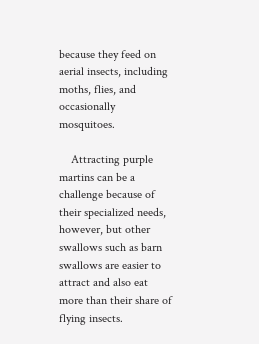because they feed on aerial insects, including moths, flies, and occasionally mosquitoes.

    Attracting purple martins can be a challenge because of their specialized needs, however, but other swallows such as barn swallows are easier to attract and also eat more than their share of flying insects.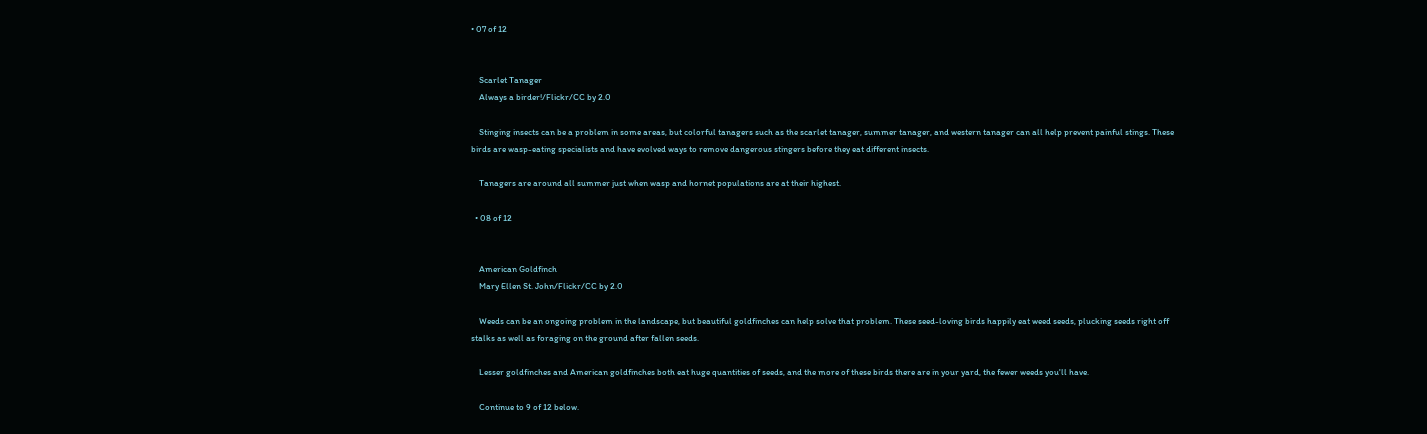• 07 of 12


    Scarlet Tanager
    Always a birder!/Flickr/CC by 2.0

    Stinging insects can be a problem in some areas, but colorful tanagers such as the scarlet tanager, summer tanager, and western tanager can all help prevent painful stings. These birds are wasp-eating specialists and have evolved ways to remove dangerous stingers before they eat different insects.

    Tanagers are around all summer just when wasp and hornet populations are at their highest.

  • 08 of 12


    American Goldfinch
    Mary Ellen St. John/Flickr/CC by 2.0

    Weeds can be an ongoing problem in the landscape, but beautiful goldfinches can help solve that problem. These seed-loving birds happily eat weed seeds, plucking seeds right off stalks as well as foraging on the ground after fallen seeds.

    Lesser goldfinches and American goldfinches both eat huge quantities of seeds, and the more of these birds there are in your yard, the fewer weeds you'll have.

    Continue to 9 of 12 below.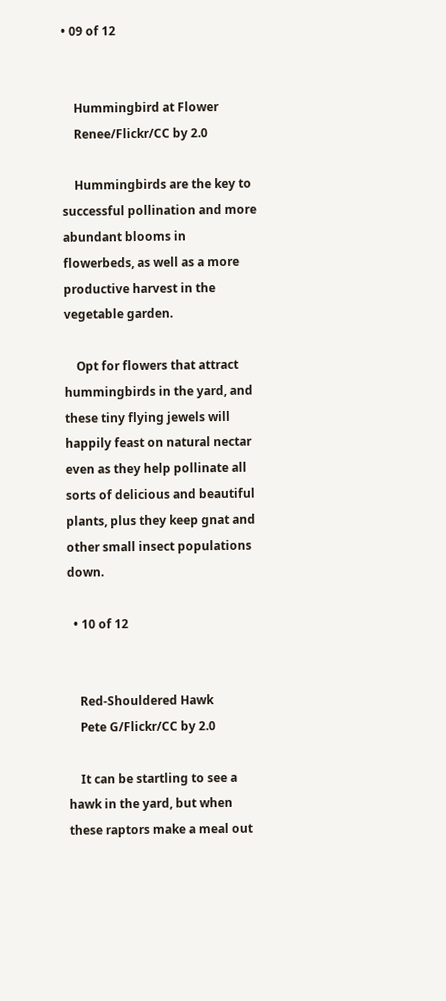• 09 of 12


    Hummingbird at Flower
    Renee/Flickr/CC by 2.0

    Hummingbirds are the key to successful pollination and more abundant blooms in flowerbeds, as well as a more productive harvest in the vegetable garden.

    Opt for flowers that attract hummingbirds in the yard, and these tiny flying jewels will happily feast on natural nectar even as they help pollinate all sorts of delicious and beautiful plants, plus they keep gnat and other small insect populations down.

  • 10 of 12


    Red-Shouldered Hawk
    Pete G/Flickr/CC by 2.0

    It can be startling to see a hawk in the yard, but when these raptors make a meal out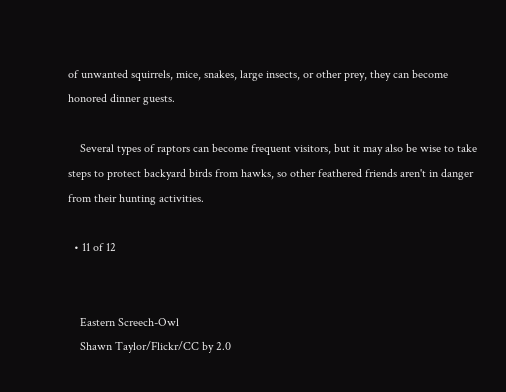of unwanted squirrels, mice, snakes, large insects, or other prey, they can become honored dinner guests.

    Several types of raptors can become frequent visitors, but it may also be wise to take steps to protect backyard birds from hawks, so other feathered friends aren't in danger from their hunting activities.

  • 11 of 12


    Eastern Screech-Owl
    Shawn Taylor/Flickr/CC by 2.0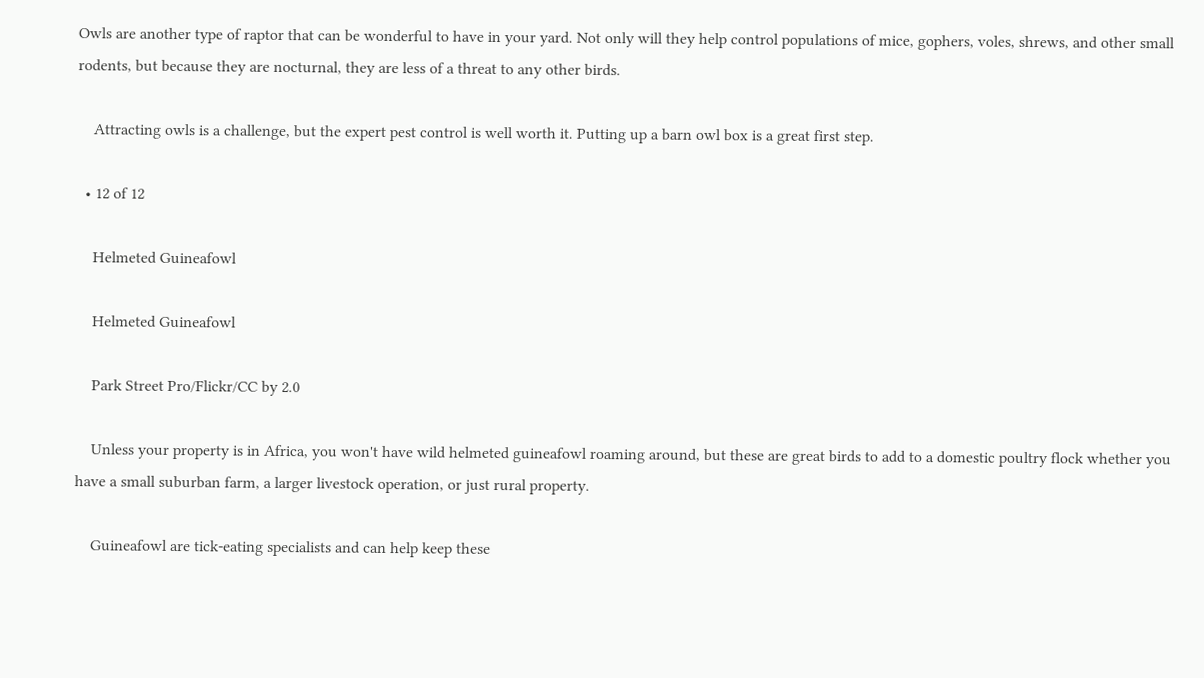Owls are another type of raptor that can be wonderful to have in your yard. Not only will they help control populations of mice, gophers, voles, shrews, and other small rodents, but because they are nocturnal, they are less of a threat to any other birds.

    Attracting owls is a challenge, but the expert pest control is well worth it. Putting up a barn owl box is a great first step.

  • 12 of 12

    Helmeted Guineafowl

    Helmeted Guineafowl

    Park Street Pro/Flickr/CC by 2.0

    Unless your property is in Africa, you won't have wild helmeted guineafowl roaming around, but these are great birds to add to a domestic poultry flock whether you have a small suburban farm, a larger livestock operation, or just rural property.

    Guineafowl are tick-eating specialists and can help keep these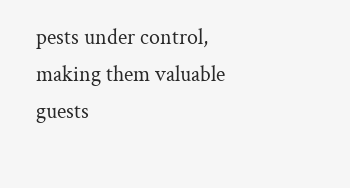pests under control, making them valuable guests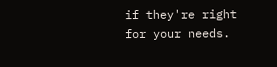if they're right for your needs.